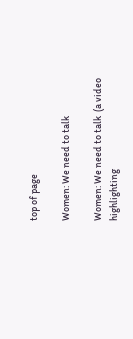top of page

Women: We need to talk

Women: We need to talk  (a video highlighting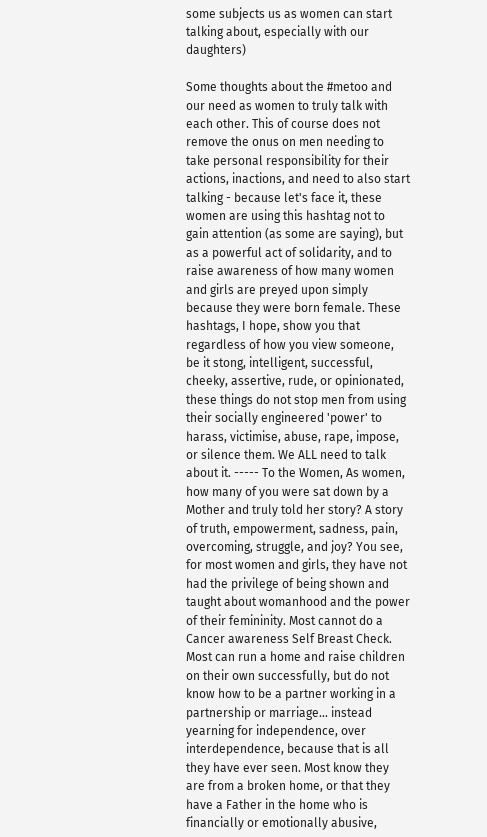some subjects us as women can start talking about, especially with our daughters)

Some thoughts about the #metoo and our need as women to truly talk with each other. This of course does not remove the onus on men needing to take personal responsibility for their actions, inactions, and need to also start talking - because let's face it, these women are using this hashtag not to gain attention (as some are saying), but as a powerful act of solidarity, and to raise awareness of how many women and girls are preyed upon simply because they were born female. These hashtags, I hope, show you that regardless of how you view someone, be it stong, intelligent, successful, cheeky, assertive, rude, or opinionated, these things do not stop men from using their socially engineered 'power' to harass, victimise, abuse, rape, impose, or silence them. We ALL need to talk about it. ----- To the Women, As women, how many of you were sat down by a Mother and truly told her story? A story of truth, empowerment, sadness, pain, overcoming, struggle, and joy? You see, for most women and girls, they have not had the privilege of being shown and taught about womanhood and the power of their femininity. Most cannot do a Cancer awareness Self Breast Check. Most can run a home and raise children on their own successfully, but do not know how to be a partner working in a partnership or marriage... instead yearning for independence, over interdependence, because that is all they have ever seen. Most know they are from a broken home, or that they have a Father in the home who is financially or emotionally abusive,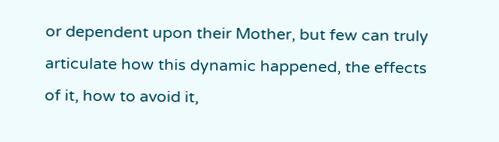or dependent upon their Mother, but few can truly articulate how this dynamic happened, the effects of it, how to avoid it,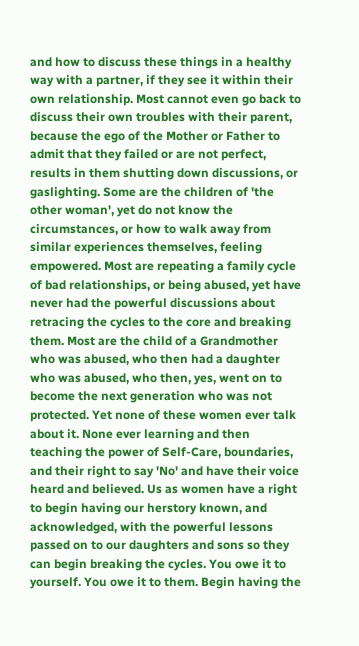and how to discuss these things in a healthy way with a partner, if they see it within their own relationship. Most cannot even go back to discuss their own troubles with their parent, because the ego of the Mother or Father to admit that they failed or are not perfect, results in them shutting down discussions, or gaslighting. Some are the children of 'the other woman', yet do not know the circumstances, or how to walk away from similar experiences themselves, feeling empowered. Most are repeating a family cycle of bad relationships, or being abused, yet have never had the powerful discussions about retracing the cycles to the core and breaking them. Most are the child of a Grandmother who was abused, who then had a daughter who was abused, who then, yes, went on to become the next generation who was not protected. Yet none of these women ever talk about it. None ever learning and then teaching the power of Self-Care, boundaries, and their right to say 'No' and have their voice heard and believed. Us as women have a right to begin having our herstory known, and acknowledged, with the powerful lessons passed on to our daughters and sons so they can begin breaking the cycles. You owe it to yourself. You owe it to them. Begin having the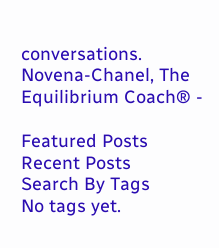conversations. Novena-Chanel, The Equilibrium Coach® -

Featured Posts
Recent Posts
Search By Tags
No tags yet.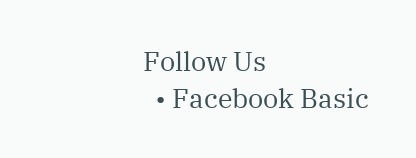Follow Us
  • Facebook Basic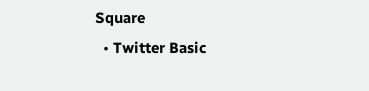Square
  • Twitter Basic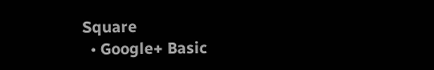Square
  • Google+ Basic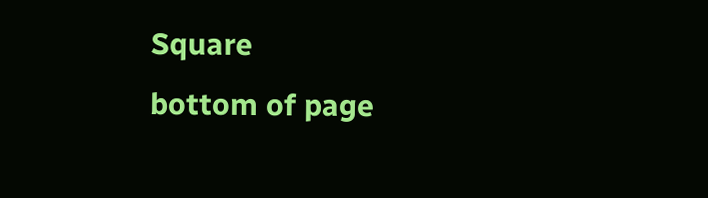Square
bottom of page